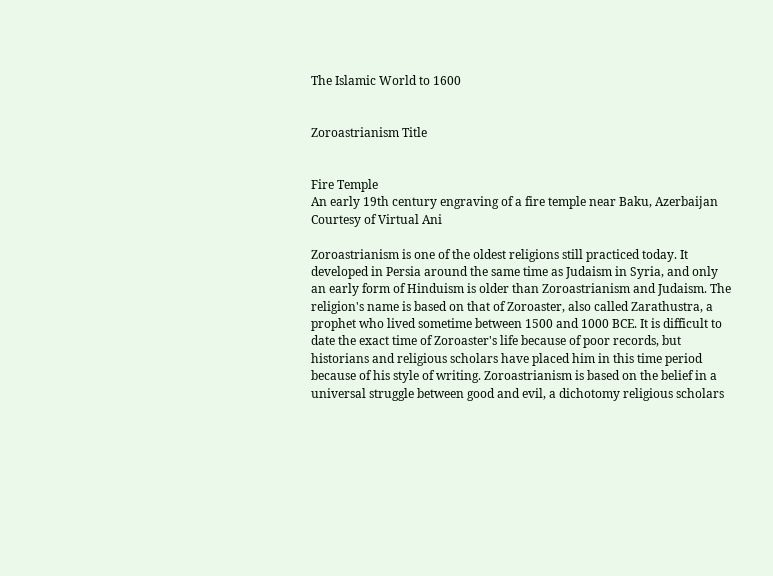The Islamic World to 1600


Zoroastrianism Title


Fire Temple
An early 19th century engraving of a fire temple near Baku, Azerbaijan
Courtesy of Virtual Ani

Zoroastrianism is one of the oldest religions still practiced today. It developed in Persia around the same time as Judaism in Syria, and only an early form of Hinduism is older than Zoroastrianism and Judaism. The religion's name is based on that of Zoroaster, also called Zarathustra, a prophet who lived sometime between 1500 and 1000 BCE. It is difficult to date the exact time of Zoroaster's life because of poor records, but historians and religious scholars have placed him in this time period because of his style of writing. Zoroastrianism is based on the belief in a universal struggle between good and evil, a dichotomy religious scholars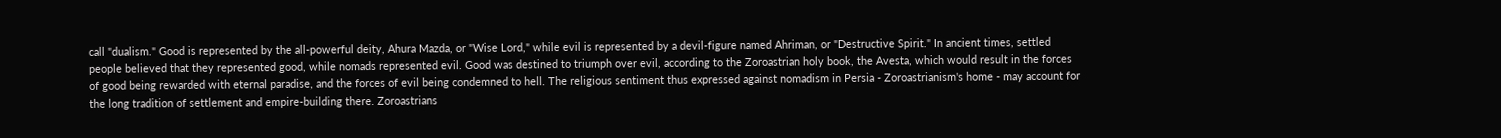call "dualism." Good is represented by the all-powerful deity, Ahura Mazda, or "Wise Lord," while evil is represented by a devil-figure named Ahriman, or "Destructive Spirit." In ancient times, settled people believed that they represented good, while nomads represented evil. Good was destined to triumph over evil, according to the Zoroastrian holy book, the Avesta, which would result in the forces of good being rewarded with eternal paradise, and the forces of evil being condemned to hell. The religious sentiment thus expressed against nomadism in Persia - Zoroastrianism's home - may account for the long tradition of settlement and empire-building there. Zoroastrians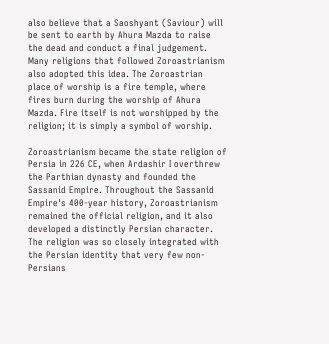also believe that a Saoshyant (Saviour) will be sent to earth by Ahura Mazda to raise the dead and conduct a final judgement. Many religions that followed Zoroastrianism also adopted this idea. The Zoroastrian place of worship is a fire temple, where fires burn during the worship of Ahura Mazda. Fire itself is not worshipped by the religion; it is simply a symbol of worship.

Zoroastrianism became the state religion of Persia in 226 CE, when Ardashir I overthrew the Parthian dynasty and founded the Sassanid Empire. Throughout the Sassanid Empire's 400-year history, Zoroastrianism remained the official religion, and it also developed a distinctly Persian character. The religion was so closely integrated with the Persian identity that very few non-Persians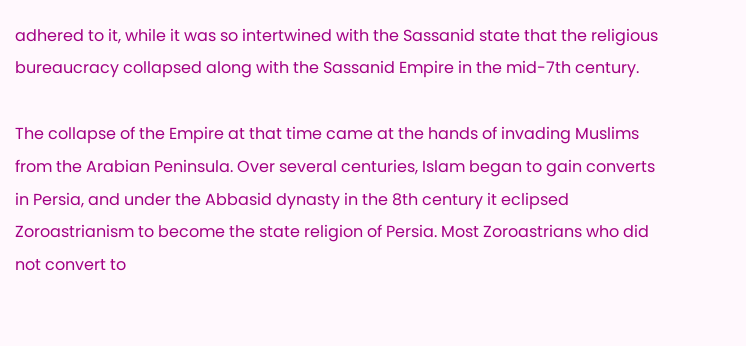adhered to it, while it was so intertwined with the Sassanid state that the religious bureaucracy collapsed along with the Sassanid Empire in the mid-7th century.

The collapse of the Empire at that time came at the hands of invading Muslims from the Arabian Peninsula. Over several centuries, Islam began to gain converts in Persia, and under the Abbasid dynasty in the 8th century it eclipsed Zoroastrianism to become the state religion of Persia. Most Zoroastrians who did not convert to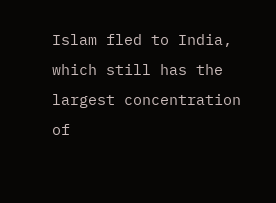Islam fled to India, which still has the largest concentration of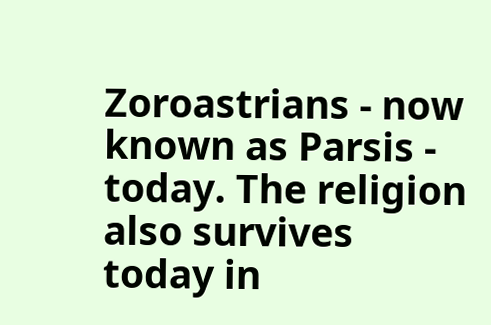Zoroastrians - now known as Parsis - today. The religion also survives today in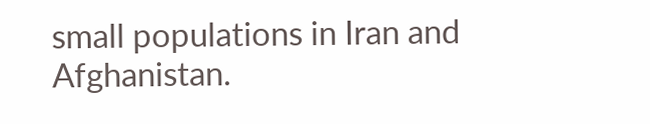small populations in Iran and Afghanistan.